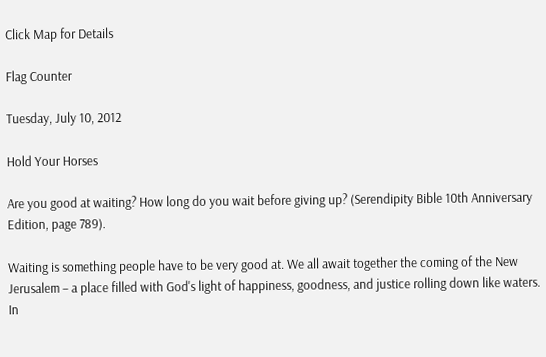Click Map for Details

Flag Counter

Tuesday, July 10, 2012

Hold Your Horses

Are you good at waiting? How long do you wait before giving up? (Serendipity Bible 10th Anniversary Edition, page 789).

Waiting is something people have to be very good at. We all await together the coming of the New Jerusalem – a place filled with God's light of happiness, goodness, and justice rolling down like waters. In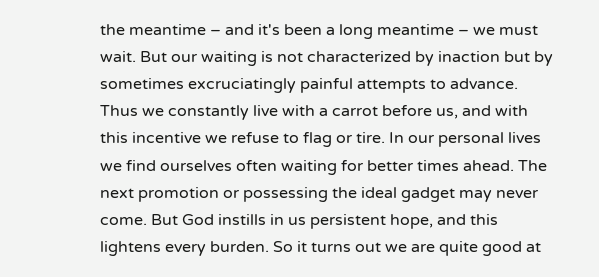the meantime – and it's been a long meantime – we must wait. But our waiting is not characterized by inaction but by sometimes excruciatingly painful attempts to advance. Thus we constantly live with a carrot before us, and with this incentive we refuse to flag or tire. In our personal lives we find ourselves often waiting for better times ahead. The next promotion or possessing the ideal gadget may never come. But God instills in us persistent hope, and this lightens every burden. So it turns out we are quite good at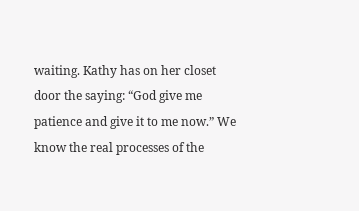waiting. Kathy has on her closet door the saying: “God give me patience and give it to me now.” We know the real processes of the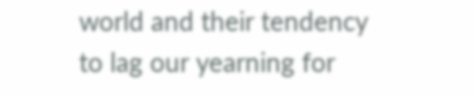world and their tendency to lag our yearning for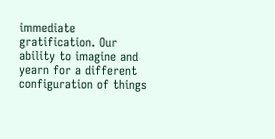immediate gratification. Our ability to imagine and yearn for a different configuration of things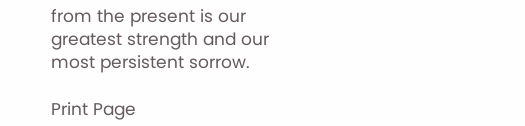from the present is our greatest strength and our most persistent sorrow.

Print Page